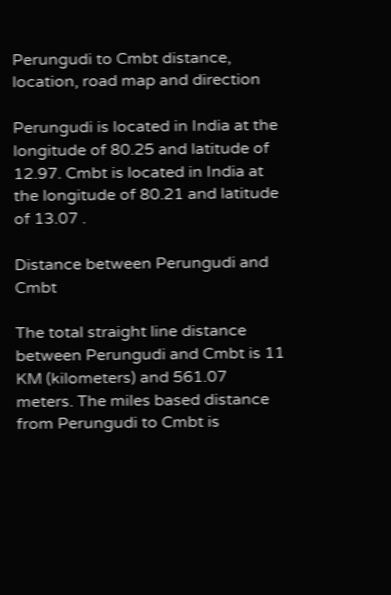Perungudi to Cmbt distance, location, road map and direction

Perungudi is located in India at the longitude of 80.25 and latitude of 12.97. Cmbt is located in India at the longitude of 80.21 and latitude of 13.07 .

Distance between Perungudi and Cmbt

The total straight line distance between Perungudi and Cmbt is 11 KM (kilometers) and 561.07 meters. The miles based distance from Perungudi to Cmbt is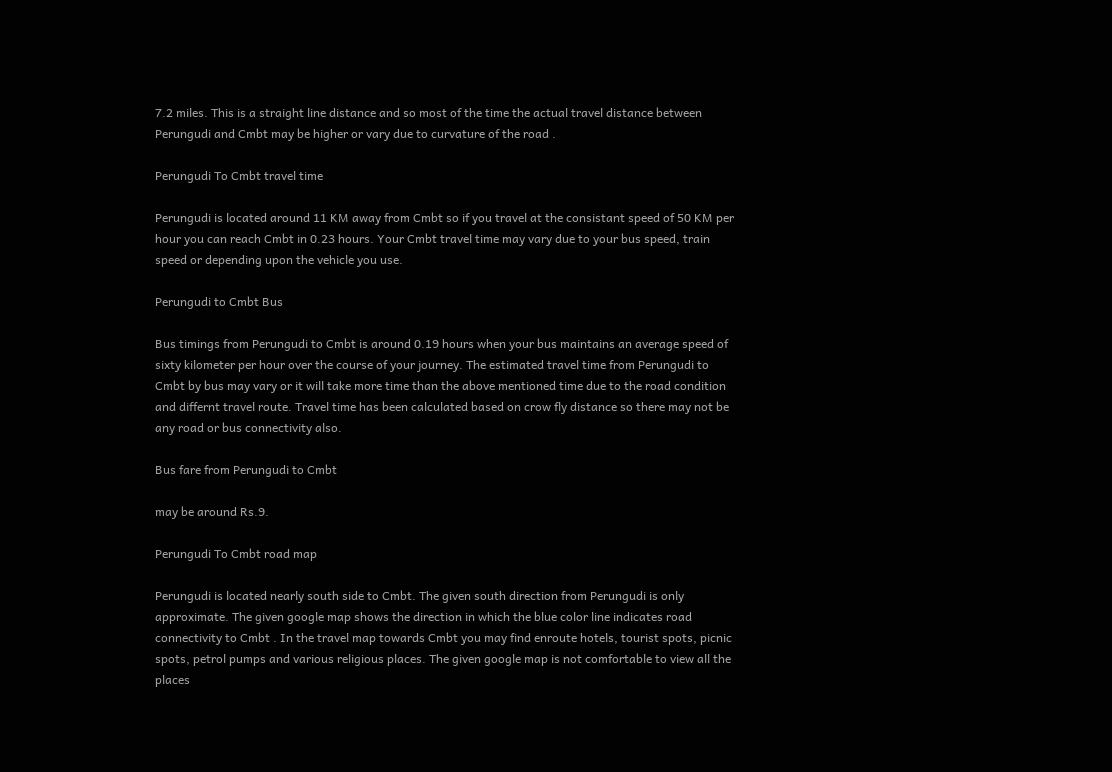7.2 miles. This is a straight line distance and so most of the time the actual travel distance between Perungudi and Cmbt may be higher or vary due to curvature of the road .

Perungudi To Cmbt travel time

Perungudi is located around 11 KM away from Cmbt so if you travel at the consistant speed of 50 KM per hour you can reach Cmbt in 0.23 hours. Your Cmbt travel time may vary due to your bus speed, train speed or depending upon the vehicle you use.

Perungudi to Cmbt Bus

Bus timings from Perungudi to Cmbt is around 0.19 hours when your bus maintains an average speed of sixty kilometer per hour over the course of your journey. The estimated travel time from Perungudi to Cmbt by bus may vary or it will take more time than the above mentioned time due to the road condition and differnt travel route. Travel time has been calculated based on crow fly distance so there may not be any road or bus connectivity also.

Bus fare from Perungudi to Cmbt

may be around Rs.9.

Perungudi To Cmbt road map

Perungudi is located nearly south side to Cmbt. The given south direction from Perungudi is only approximate. The given google map shows the direction in which the blue color line indicates road connectivity to Cmbt . In the travel map towards Cmbt you may find enroute hotels, tourist spots, picnic spots, petrol pumps and various religious places. The given google map is not comfortable to view all the places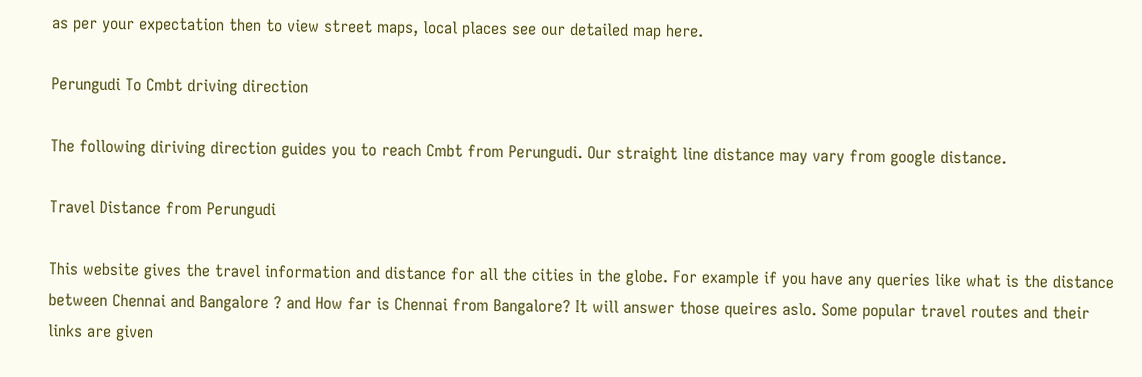as per your expectation then to view street maps, local places see our detailed map here.

Perungudi To Cmbt driving direction

The following diriving direction guides you to reach Cmbt from Perungudi. Our straight line distance may vary from google distance.

Travel Distance from Perungudi

This website gives the travel information and distance for all the cities in the globe. For example if you have any queries like what is the distance between Chennai and Bangalore ? and How far is Chennai from Bangalore? It will answer those queires aslo. Some popular travel routes and their links are given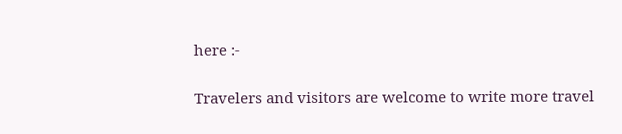here :-

Travelers and visitors are welcome to write more travel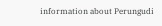information about Perungudi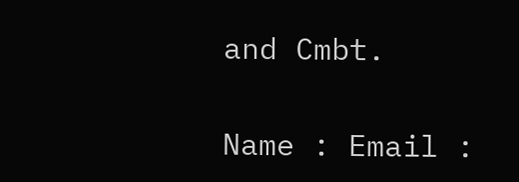and Cmbt.

Name : Email :